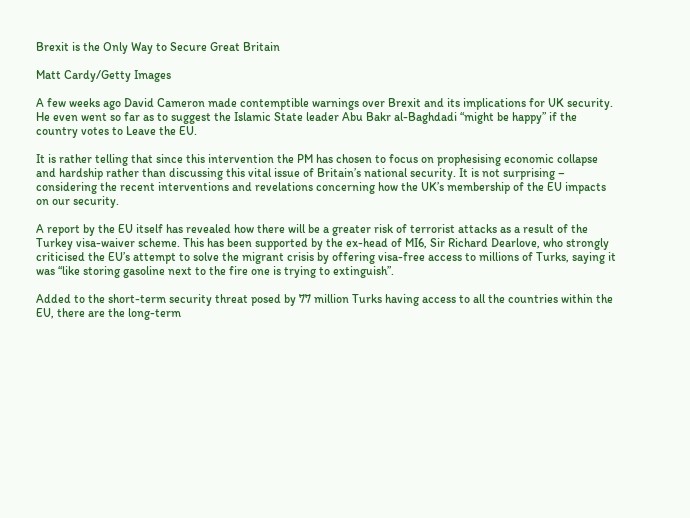Brexit is the Only Way to Secure Great Britain

Matt Cardy/Getty Images

A few weeks ago David Cameron made contemptible warnings over Brexit and its implications for UK security. He even went so far as to suggest the Islamic State leader Abu Bakr al-Baghdadi “might be happy” if the country votes to Leave the EU.

It is rather telling that since this intervention the PM has chosen to focus on prophesising economic collapse and hardship rather than discussing this vital issue of Britain’s national security. It is not surprising – considering the recent interventions and revelations concerning how the UK’s membership of the EU impacts on our security.

A report by the EU itself has revealed how there will be a greater risk of terrorist attacks as a result of the Turkey visa-waiver scheme. This has been supported by the ex-head of MI6, Sir Richard Dearlove, who strongly criticised the EU’s attempt to solve the migrant crisis by offering visa-free access to millions of Turks, saying it was “like storing gasoline next to the fire one is trying to extinguish”.

Added to the short-term security threat posed by 77 million Turks having access to all the countries within the EU, there are the long-term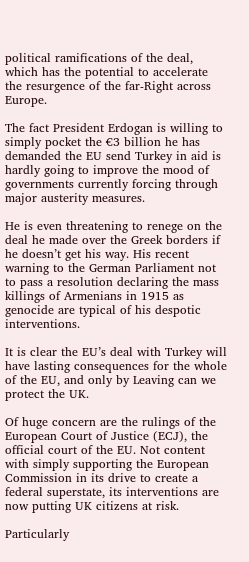political ramifications of the deal, which has the potential to accelerate the resurgence of the far-Right across Europe.

The fact President Erdogan is willing to simply pocket the €3 billion he has demanded the EU send Turkey in aid is hardly going to improve the mood of governments currently forcing through major austerity measures.

He is even threatening to renege on the deal he made over the Greek borders if he doesn’t get his way. His recent warning to the German Parliament not to pass a resolution declaring the mass killings of Armenians in 1915 as genocide are typical of his despotic interventions.

It is clear the EU’s deal with Turkey will have lasting consequences for the whole of the EU, and only by Leaving can we protect the UK.

Of huge concern are the rulings of the European Court of Justice (ECJ), the official court of the EU. Not content with simply supporting the European Commission in its drive to create a federal superstate, its interventions are now putting UK citizens at risk.

Particularly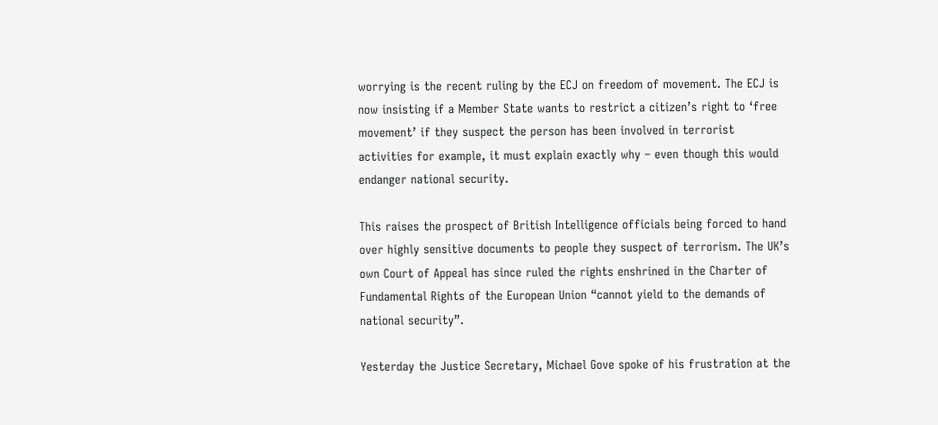worrying is the recent ruling by the ECJ on freedom of movement. The ECJ is now insisting if a Member State wants to restrict a citizen’s right to ‘free movement’ if they suspect the person has been involved in terrorist activities for example, it must explain exactly why – even though this would endanger national security.

This raises the prospect of British Intelligence officials being forced to hand over highly sensitive documents to people they suspect of terrorism. The UK’s own Court of Appeal has since ruled the rights enshrined in the Charter of Fundamental Rights of the European Union “cannot yield to the demands of national security”.

Yesterday the Justice Secretary, Michael Gove spoke of his frustration at the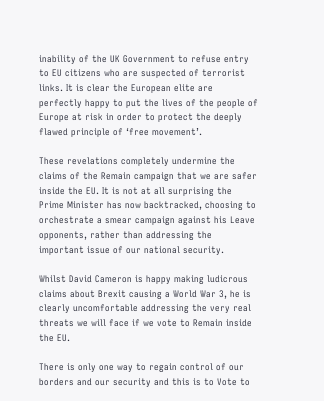inability of the UK Government to refuse entry to EU citizens who are suspected of terrorist links. It is clear the European elite are perfectly happy to put the lives of the people of Europe at risk in order to protect the deeply flawed principle of ‘free movement’.

These revelations completely undermine the claims of the Remain campaign that we are safer inside the EU. It is not at all surprising the Prime Minister has now backtracked, choosing to orchestrate a smear campaign against his Leave opponents, rather than addressing the important issue of our national security.

Whilst David Cameron is happy making ludicrous claims about Brexit causing a World War 3, he is clearly uncomfortable addressing the very real threats we will face if we vote to Remain inside the EU.

There is only one way to regain control of our borders and our security and this is to Vote to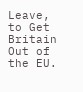Leave, to Get Britain Out of the EU.